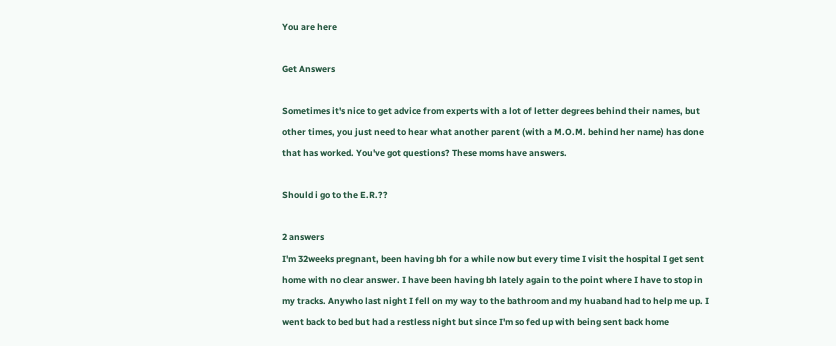You are here

Get Answers

Sometimes it's nice to get advice from experts with a lot of letter degrees behind their names, but other times, you just need to hear what another parent (with a M.O.M. behind her name) has done that has worked. You've got questions? These moms have answers.

Should i go to the E.R.??

2 answers
I'm 32weeks pregnant, been having bh for a while now but every time I visit the hospital I get sent home with no clear answer. I have been having bh lately again to the point where I have to stop in my tracks. Anywho last night I fell on my way to the bathroom and my huaband had to help me up. I went back to bed but had a restless night but since I'm so fed up with being sent back home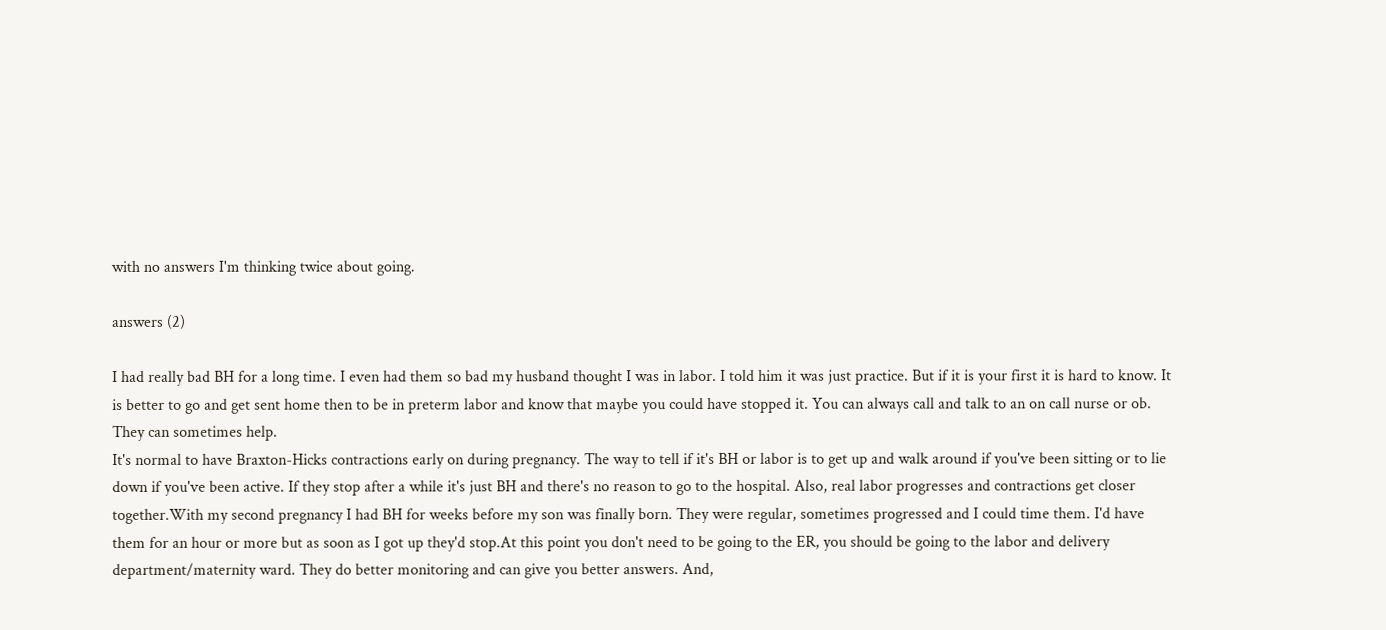with no answers I'm thinking twice about going.

answers (2)

I had really bad BH for a long time. I even had them so bad my husband thought I was in labor. I told him it was just practice. But if it is your first it is hard to know. It is better to go and get sent home then to be in preterm labor and know that maybe you could have stopped it. You can always call and talk to an on call nurse or ob. They can sometimes help.
It's normal to have Braxton-Hicks contractions early on during pregnancy. The way to tell if it's BH or labor is to get up and walk around if you've been sitting or to lie down if you've been active. If they stop after a while it's just BH and there's no reason to go to the hospital. Also, real labor progresses and contractions get closer together.With my second pregnancy I had BH for weeks before my son was finally born. They were regular, sometimes progressed and I could time them. I'd have them for an hour or more but as soon as I got up they'd stop.At this point you don't need to be going to the ER, you should be going to the labor and delivery department/maternity ward. They do better monitoring and can give you better answers. And,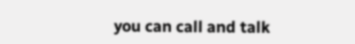you can call and talk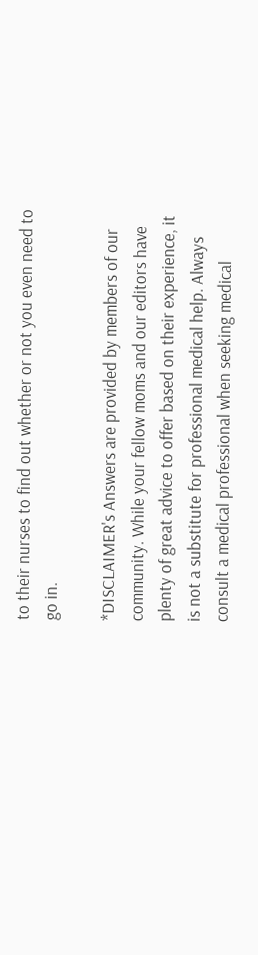to their nurses to find out whether or not you even need to go in.

*DISCLAIMER's Answers are provided by members of our community. While your fellow moms and our editors have plenty of great advice to offer based on their experience, it is not a substitute for professional medical help. Always consult a medical professional when seeking medical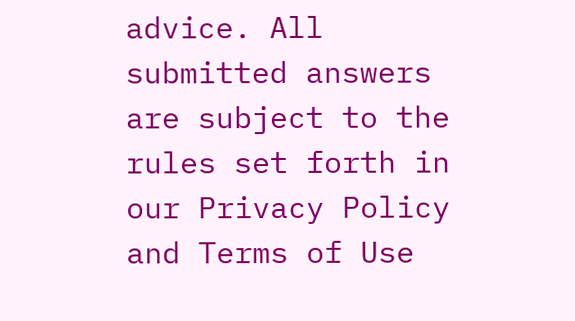advice. All submitted answers are subject to the rules set forth in our Privacy Policy and Terms of Use